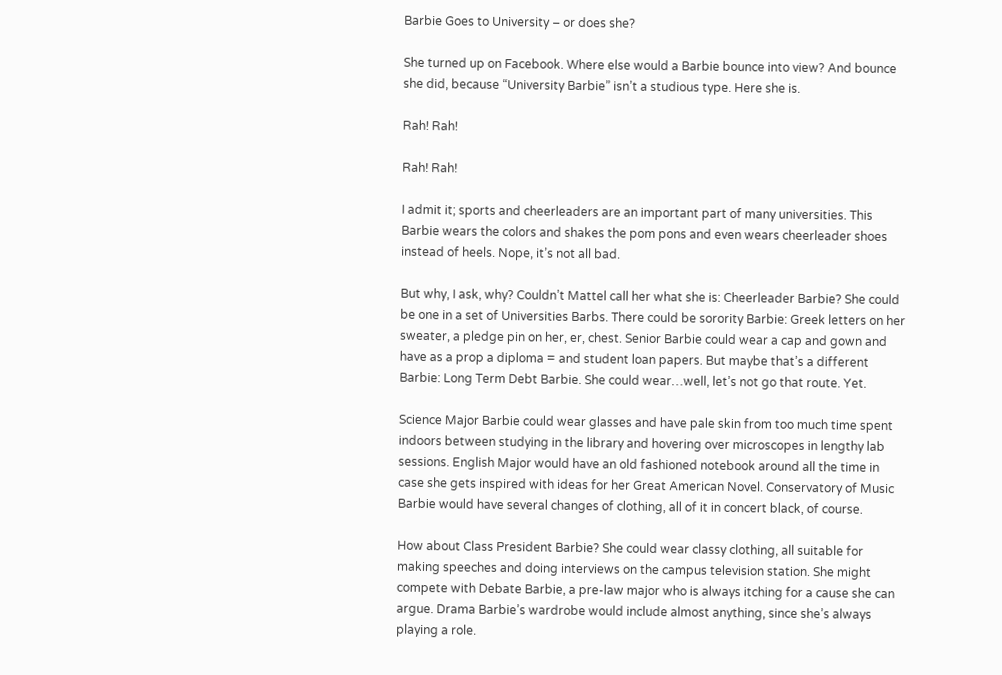Barbie Goes to University – or does she?

She turned up on Facebook. Where else would a Barbie bounce into view? And bounce she did, because “University Barbie” isn’t a studious type. Here she is.

Rah! Rah!

Rah! Rah!

I admit it; sports and cheerleaders are an important part of many universities. This Barbie wears the colors and shakes the pom pons and even wears cheerleader shoes instead of heels. Nope, it’s not all bad.

But why, I ask, why? Couldn’t Mattel call her what she is: Cheerleader Barbie? She could be one in a set of Universities Barbs. There could be sorority Barbie: Greek letters on her sweater, a pledge pin on her, er, chest. Senior Barbie could wear a cap and gown and have as a prop a diploma = and student loan papers. But maybe that’s a different Barbie: Long Term Debt Barbie. She could wear…well, let’s not go that route. Yet.

Science Major Barbie could wear glasses and have pale skin from too much time spent indoors between studying in the library and hovering over microscopes in lengthy lab sessions. English Major would have an old fashioned notebook around all the time in case she gets inspired with ideas for her Great American Novel. Conservatory of Music Barbie would have several changes of clothing, all of it in concert black, of course.

How about Class President Barbie? She could wear classy clothing, all suitable for making speeches and doing interviews on the campus television station. She might compete with Debate Barbie, a pre-law major who is always itching for a cause she can argue. Drama Barbie’s wardrobe would include almost anything, since she’s always playing a role.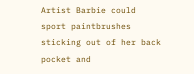Artist Barbie could sport paintbrushes sticking out of her back pocket and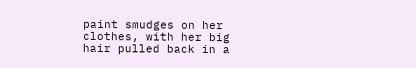paint smudges on her clothes, with her big hair pulled back in a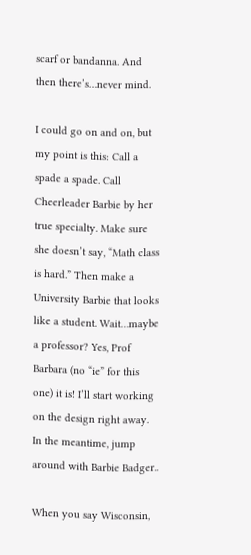scarf or bandanna. And then there’s…never mind.

I could go on and on, but my point is this: Call a spade a spade. Call Cheerleader Barbie by her true specialty. Make sure she doesn’t say, “Math class is hard.” Then make a University Barbie that looks like a student. Wait…maybe a professor? Yes, Prof Barbara (no “ie” for this one) it is! I’ll start working on the design right away. In the meantime, jump around with Barbie Badger..

When you say Wisconsin,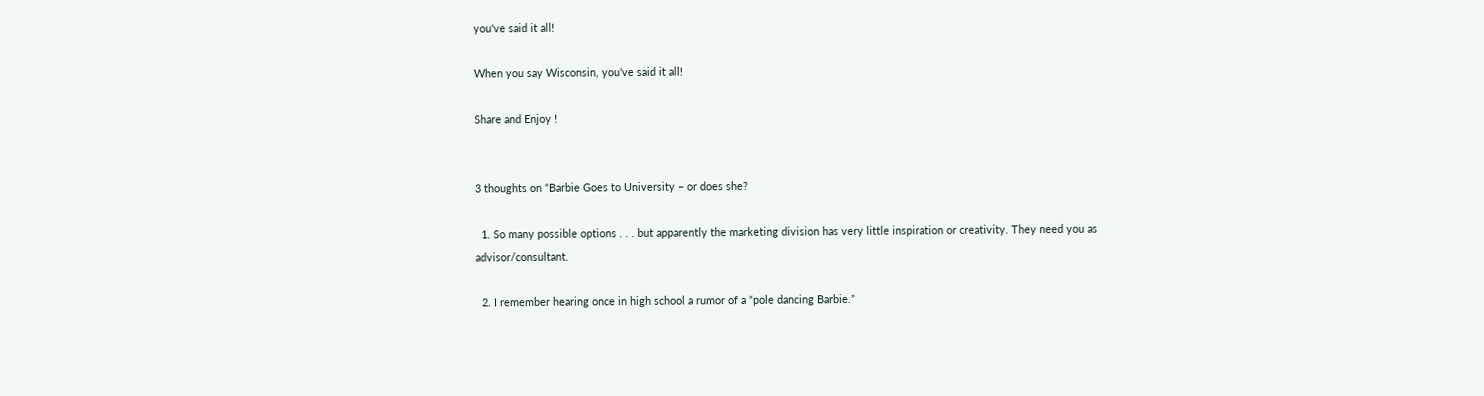you've said it all!

When you say Wisconsin, you’ve said it all!

Share and Enjoy !


3 thoughts on “Barbie Goes to University – or does she?

  1. So many possible options . . . but apparently the marketing division has very little inspiration or creativity. They need you as advisor/consultant.

  2. I remember hearing once in high school a rumor of a “pole dancing Barbie.”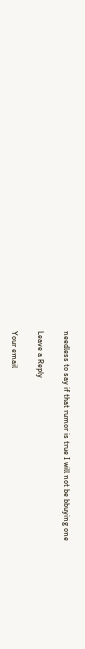needless to say if that rumor is true I will not be bbuying one

Leave a Reply

Your email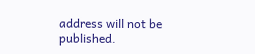address will not be published.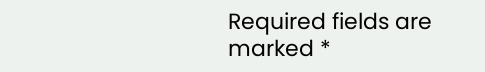Required fields are marked *